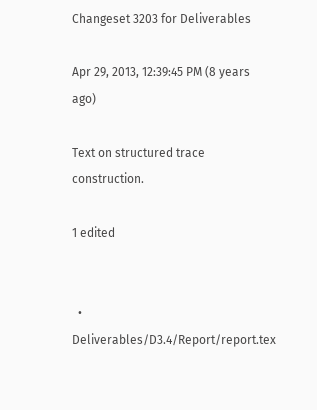Changeset 3203 for Deliverables

Apr 29, 2013, 12:39:45 PM (8 years ago)

Text on structured trace construction.

1 edited


  • Deliverables/D3.4/Report/report.tex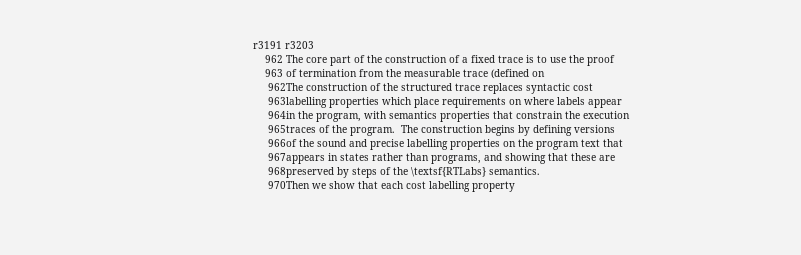r3191 r3203
    962 The core part of the construction of a fixed trace is to use the proof
    963 of termination from the measurable trace (defined on
     962The construction of the structured trace replaces syntactic cost
     963labelling properties which place requirements on where labels appear
     964in the program, with semantics properties that constrain the execution
     965traces of the program.  The construction begins by defining versions
     966of the sound and precise labelling properties on the program text that
     967appears in states rather than programs, and showing that these are
     968preserved by steps of the \textsf{RTLabs} semantics.
     970Then we show that each cost labelling property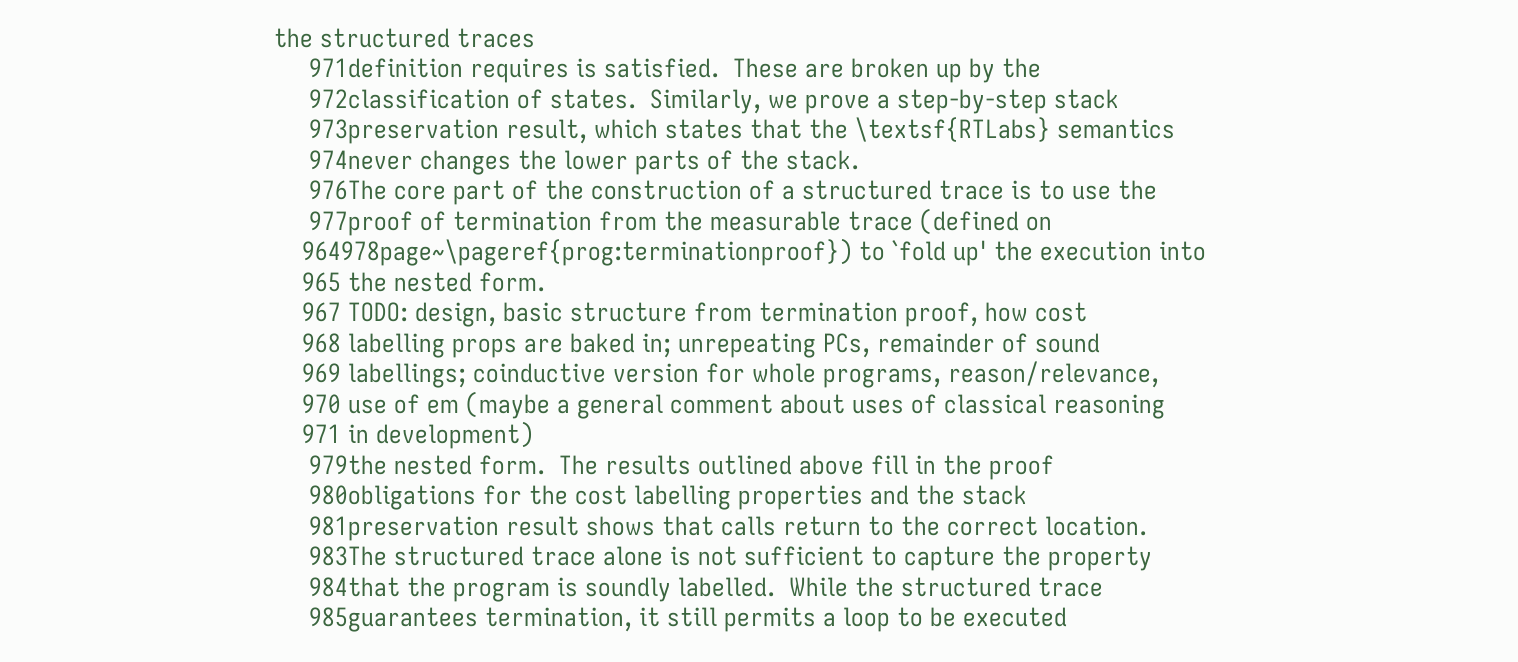the structured traces
     971definition requires is satisfied.  These are broken up by the
     972classification of states.  Similarly, we prove a step-by-step stack
     973preservation result, which states that the \textsf{RTLabs} semantics
     974never changes the lower parts of the stack.
     976The core part of the construction of a structured trace is to use the
     977proof of termination from the measurable trace (defined on
    964978page~\pageref{prog:terminationproof}) to `fold up' the execution into
    965 the nested form.
    967 TODO: design, basic structure from termination proof, how cost
    968 labelling props are baked in; unrepeating PCs, remainder of sound
    969 labellings; coinductive version for whole programs, reason/relevance,
    970 use of em (maybe a general comment about uses of classical reasoning
    971 in development)
     979the nested form.  The results outlined above fill in the proof
     980obligations for the cost labelling properties and the stack
     981preservation result shows that calls return to the correct location.
     983The structured trace alone is not sufficient to capture the property
     984that the program is soundly labelled.  While the structured trace
     985guarantees termination, it still permits a loop to be executed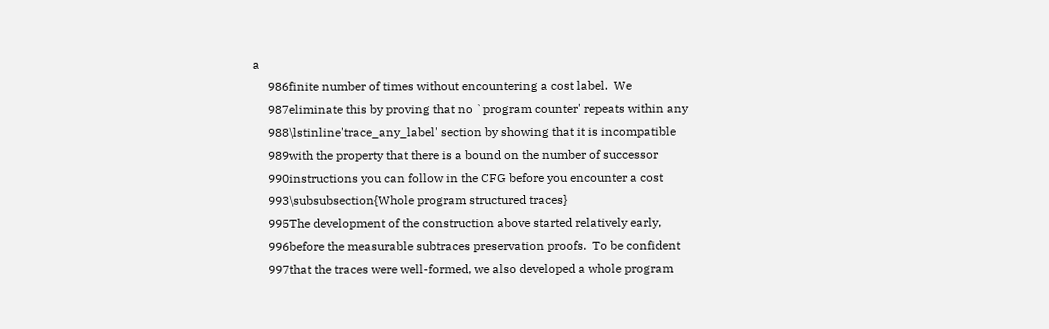a
     986finite number of times without encountering a cost label.  We
     987eliminate this by proving that no `program counter' repeats within any
     988\lstinline'trace_any_label' section by showing that it is incompatible
     989with the property that there is a bound on the number of successor
     990instructions you can follow in the CFG before you encounter a cost
     993\subsubsection{Whole program structured traces}
     995The development of the construction above started relatively early,
     996before the measurable subtraces preservation proofs.  To be confident
     997that the traces were well-formed, we also developed a whole program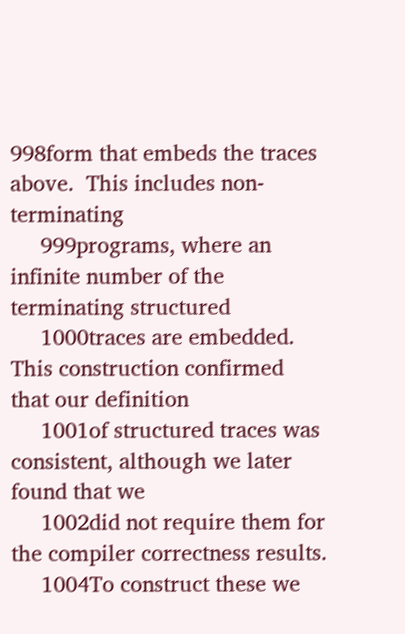998form that embeds the traces above.  This includes non-terminating
     999programs, where an infinite number of the terminating structured
     1000traces are embedded.  This construction confirmed that our definition
     1001of structured traces was consistent, although we later found that we
     1002did not require them for the compiler correctness results.
     1004To construct these we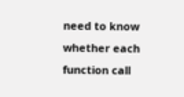need to know whether each function call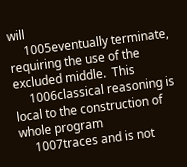will
     1005eventually terminate, requiring the use of the excluded middle.  This
     1006classical reasoning is local to the construction of whole program
     1007traces and is not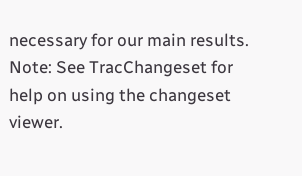necessary for our main results.
Note: See TracChangeset for help on using the changeset viewer.